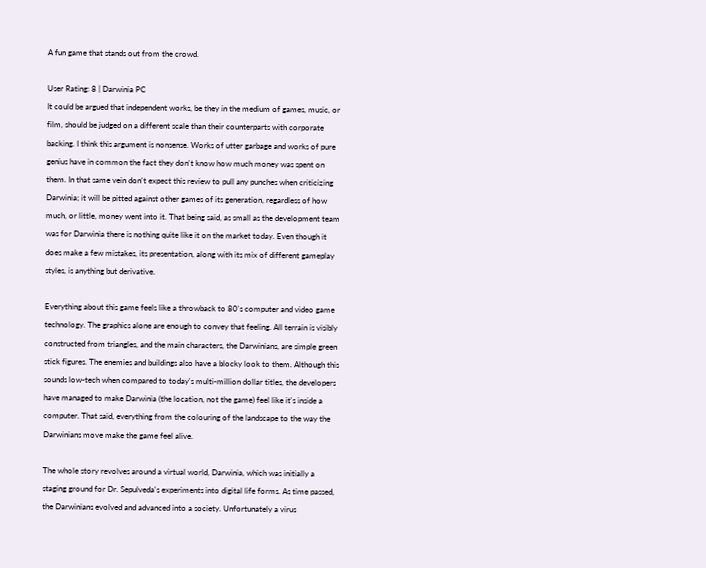A fun game that stands out from the crowd.

User Rating: 8 | Darwinia PC
It could be argued that independent works, be they in the medium of games, music, or film, should be judged on a different scale than their counterparts with corporate backing. I think this argument is nonsense. Works of utter garbage and works of pure genius have in common the fact they don't know how much money was spent on them. In that same vein don't expect this review to pull any punches when criticizing Darwinia; it will be pitted against other games of its generation, regardless of how much, or little, money went into it. That being said, as small as the development team was for Darwinia there is nothing quite like it on the market today. Even though it does make a few mistakes, its presentation, along with its mix of different gameplay styles, is anything but derivative.

Everything about this game feels like a throwback to 80's computer and video game technology. The graphics alone are enough to convey that feeling. All terrain is visibly constructed from triangles, and the main characters, the Darwinians, are simple green stick figures. The enemies and buildings also have a blocky look to them. Although this sounds low-tech when compared to today's multi-million dollar titles, the developers have managed to make Darwinia (the location, not the game) feel like it's inside a computer. That said, everything from the colouring of the landscape to the way the Darwinians move make the game feel alive.

The whole story revolves around a virtual world, Darwinia, which was initially a staging ground for Dr. Sepulveda's experiments into digital life forms. As time passed, the Darwinians evolved and advanced into a society. Unfortunately a virus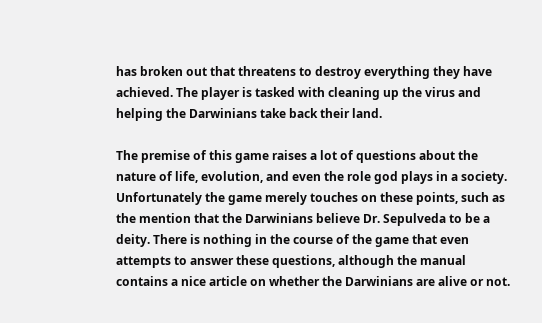has broken out that threatens to destroy everything they have achieved. The player is tasked with cleaning up the virus and helping the Darwinians take back their land.

The premise of this game raises a lot of questions about the nature of life, evolution, and even the role god plays in a society. Unfortunately the game merely touches on these points, such as the mention that the Darwinians believe Dr. Sepulveda to be a deity. There is nothing in the course of the game that even attempts to answer these questions, although the manual contains a nice article on whether the Darwinians are alive or not.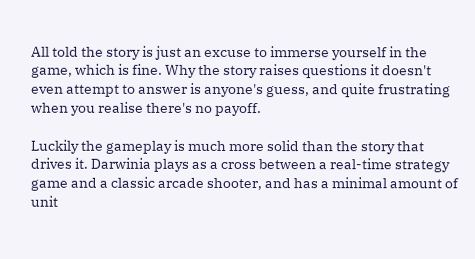All told the story is just an excuse to immerse yourself in the game, which is fine. Why the story raises questions it doesn't even attempt to answer is anyone's guess, and quite frustrating when you realise there's no payoff.

Luckily the gameplay is much more solid than the story that drives it. Darwinia plays as a cross between a real-time strategy game and a classic arcade shooter, and has a minimal amount of unit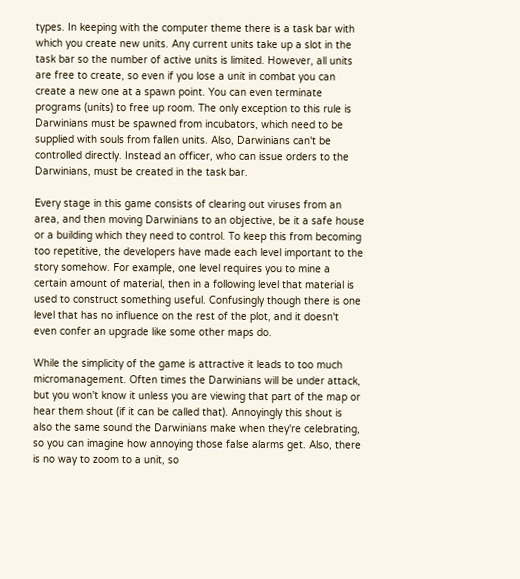types. In keeping with the computer theme there is a task bar with which you create new units. Any current units take up a slot in the task bar so the number of active units is limited. However, all units are free to create, so even if you lose a unit in combat you can create a new one at a spawn point. You can even terminate programs (units) to free up room. The only exception to this rule is Darwinians must be spawned from incubators, which need to be supplied with souls from fallen units. Also, Darwinians can't be controlled directly. Instead an officer, who can issue orders to the Darwinians, must be created in the task bar.

Every stage in this game consists of clearing out viruses from an area, and then moving Darwinians to an objective, be it a safe house or a building which they need to control. To keep this from becoming too repetitive, the developers have made each level important to the story somehow. For example, one level requires you to mine a certain amount of material, then in a following level that material is used to construct something useful. Confusingly though there is one level that has no influence on the rest of the plot, and it doesn't even confer an upgrade like some other maps do.

While the simplicity of the game is attractive it leads to too much micromanagement. Often times the Darwinians will be under attack, but you won't know it unless you are viewing that part of the map or hear them shout (if it can be called that). Annoyingly this shout is also the same sound the Darwinians make when they're celebrating, so you can imagine how annoying those false alarms get. Also, there is no way to zoom to a unit, so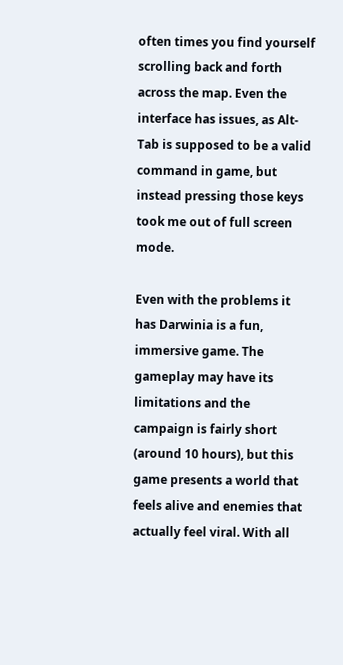often times you find yourself scrolling back and forth across the map. Even the interface has issues, as Alt-Tab is supposed to be a valid command in game, but instead pressing those keys took me out of full screen mode.

Even with the problems it has Darwinia is a fun, immersive game. The gameplay may have its limitations and the campaign is fairly short (around 10 hours), but this game presents a world that feels alive and enemies that actually feel viral. With all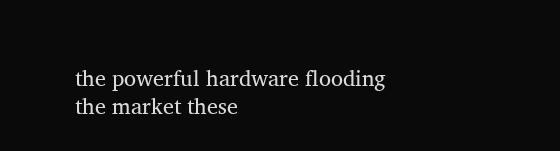the powerful hardware flooding the market these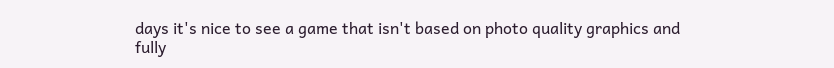days it's nice to see a game that isn't based on photo quality graphics and fully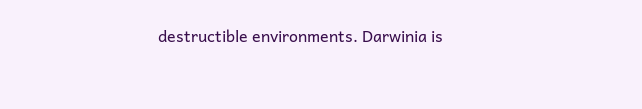destructible environments. Darwinia is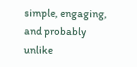simple, engaging, and probably unlike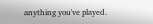anything you've played.